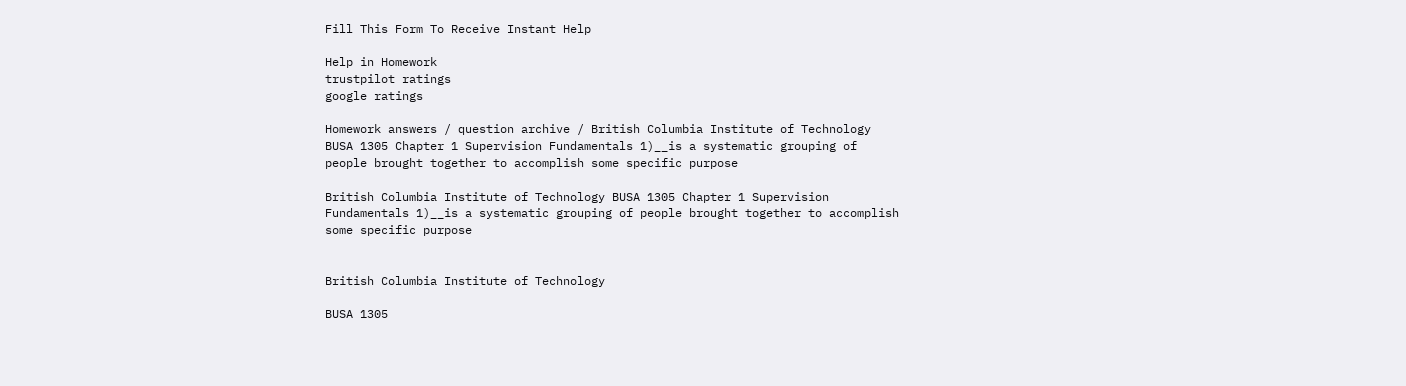Fill This Form To Receive Instant Help

Help in Homework
trustpilot ratings
google ratings

Homework answers / question archive / British Columbia Institute of Technology BUSA 1305 Chapter 1 Supervision Fundamentals 1)__is a systematic grouping of people brought together to accomplish some specific purpose

British Columbia Institute of Technology BUSA 1305 Chapter 1 Supervision Fundamentals 1)__is a systematic grouping of people brought together to accomplish some specific purpose


British Columbia Institute of Technology

BUSA 1305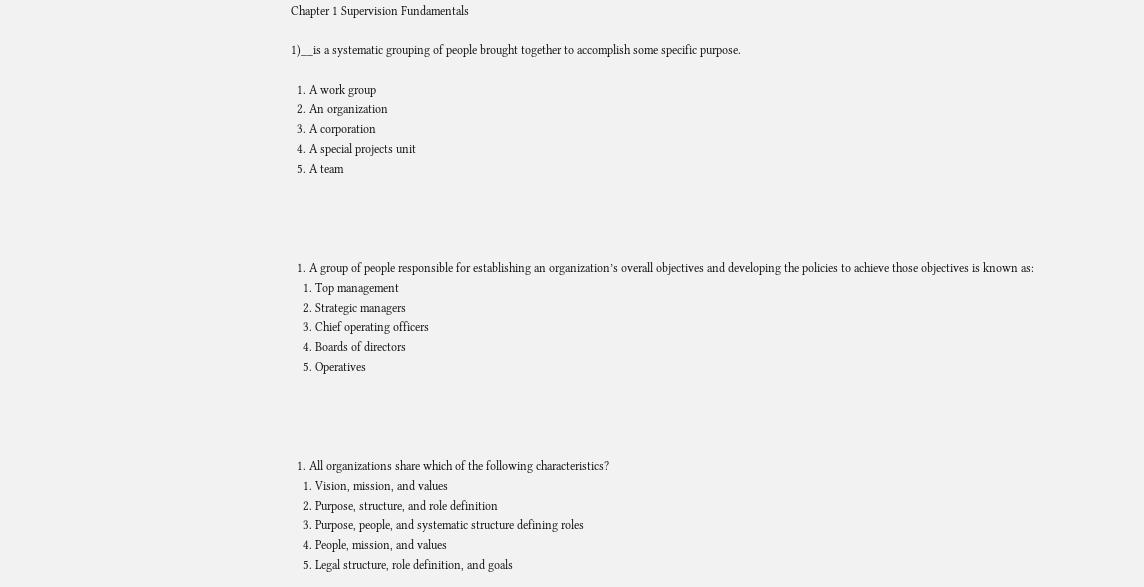Chapter 1 Supervision Fundamentals

1)__is a systematic grouping of people brought together to accomplish some specific purpose.

  1. A work group
  2. An organization
  3. A corporation
  4. A special projects unit
  5. A team




  1. A group of people responsible for establishing an organization’s overall objectives and developing the policies to achieve those objectives is known as:
    1. Top management
    2. Strategic managers
    3. Chief operating officers
    4. Boards of directors
    5. Operatives




  1. All organizations share which of the following characteristics?
    1. Vision, mission, and values
    2. Purpose, structure, and role definition
    3. Purpose, people, and systematic structure defining roles
    4. People, mission, and values
    5. Legal structure, role definition, and goals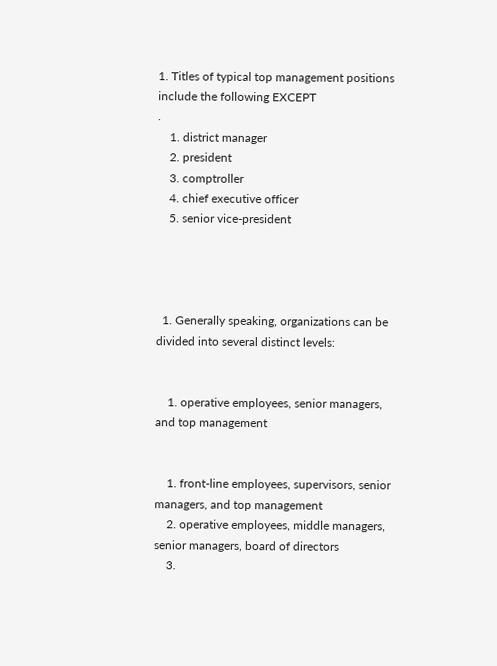1. Titles of typical top management positions include the following EXCEPT                                     .
    1. district manager
    2. president
    3. comptroller
    4. chief executive officer
    5. senior vice-president




  1. Generally speaking, organizations can be divided into several distinct levels:


    1. operative employees, senior managers, and top management


    1. front-line employees, supervisors, senior managers, and top management
    2. operative employees, middle managers, senior managers, board of directors
    3.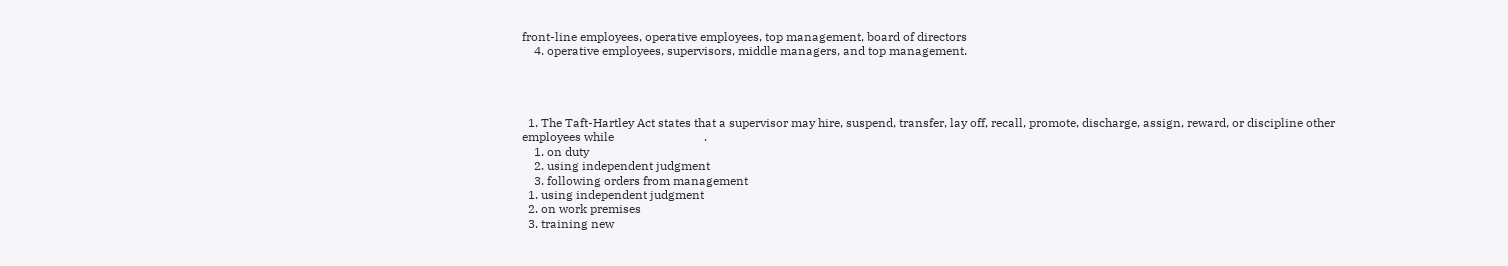front-line employees, operative employees, top management, board of directors
    4. operative employees, supervisors, middle managers, and top management.




  1. The Taft-Hartley Act states that a supervisor may hire, suspend, transfer, lay off, recall, promote, discharge, assign, reward, or discipline other employees while                              .
    1. on duty
    2. using independent judgment
    3. following orders from management
  1. using independent judgment
  2. on work premises
  3. training new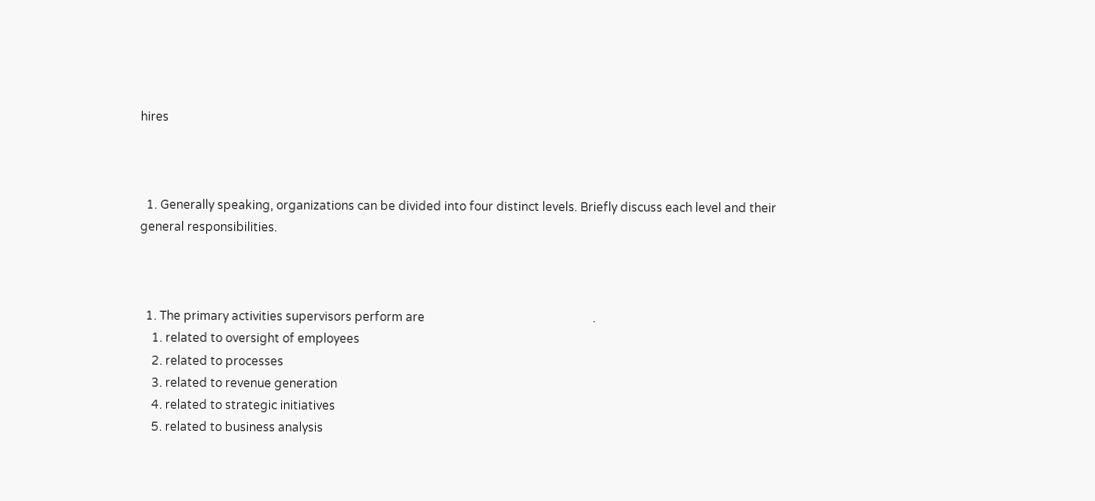hires



  1. Generally speaking, organizations can be divided into four distinct levels. Briefly discuss each level and their general responsibilities.



  1. The primary activities supervisors perform are                                                        .
    1. related to oversight of employees
    2. related to processes
    3. related to revenue generation
    4. related to strategic initiatives
    5. related to business analysis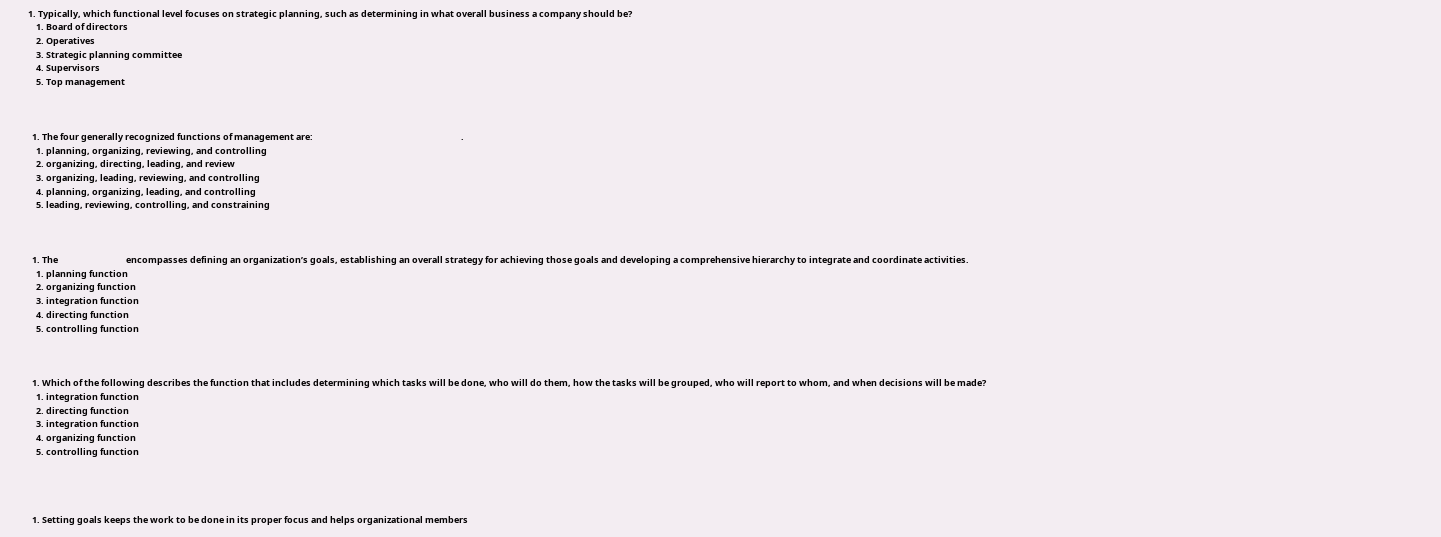1. Typically, which functional level focuses on strategic planning, such as determining in what overall business a company should be?
    1. Board of directors
    2. Operatives
    3. Strategic planning committee
    4. Supervisors
    5. Top management



  1. The four generally recognized functions of management are:                                                                          .
    1. planning, organizing, reviewing, and controlling
    2. organizing, directing, leading, and review
    3. organizing, leading, reviewing, and controlling
    4. planning, organizing, leading, and controlling
    5. leading, reviewing, controlling, and constraining



  1. The                                  encompasses defining an organization’s goals, establishing an overall strategy for achieving those goals and developing a comprehensive hierarchy to integrate and coordinate activities.
    1. planning function
    2. organizing function
    3. integration function
    4. directing function
    5. controlling function



  1. Which of the following describes the function that includes determining which tasks will be done, who will do them, how the tasks will be grouped, who will report to whom, and when decisions will be made?
    1. integration function
    2. directing function
    3. integration function
    4. organizing function
    5. controlling function




  1. Setting goals keeps the work to be done in its proper focus and helps organizational members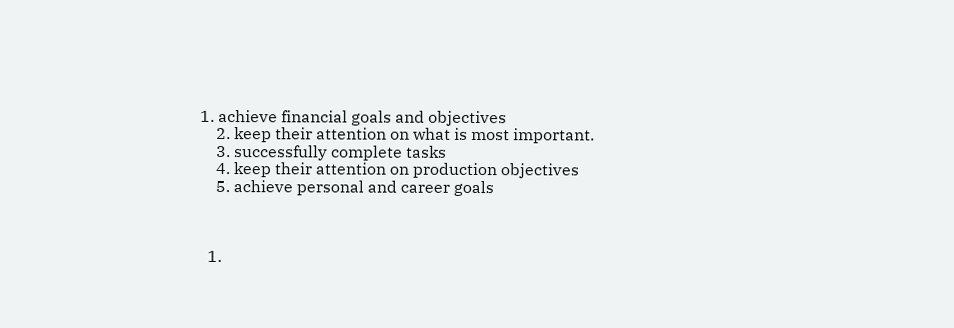1. achieve financial goals and objectives
    2. keep their attention on what is most important.
    3. successfully complete tasks
    4. keep their attention on production objectives
    5. achieve personal and career goals



  1.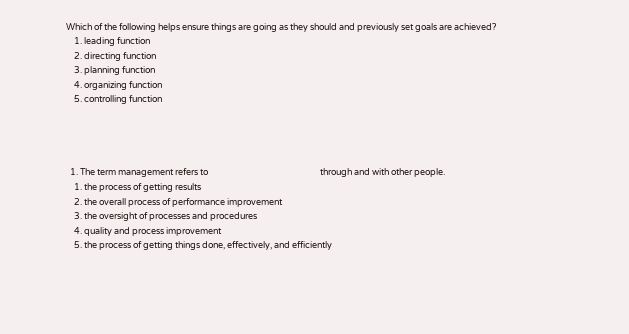Which of the following helps ensure things are going as they should and previously set goals are achieved?
    1. leading function
    2. directing function
    3. planning function
    4. organizing function
    5. controlling function




  1. The term management refers to                                                        through and with other people.
    1. the process of getting results
    2. the overall process of performance improvement
    3. the oversight of processes and procedures
    4. quality and process improvement
    5. the process of getting things done, effectively, and efficiently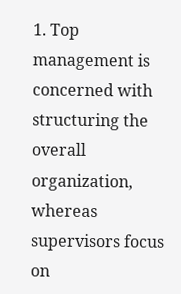1. Top management is concerned with structuring the overall organization, whereas supervisors focus on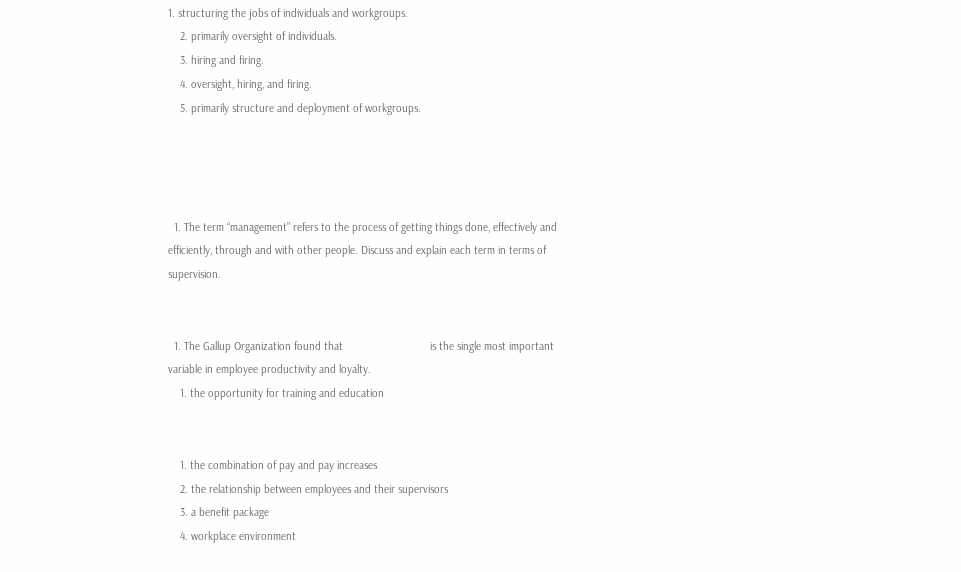1. structuring the jobs of individuals and workgroups.
    2. primarily oversight of individuals.
    3. hiring and firing.
    4. oversight, hiring, and firing.
    5. primarily structure and deployment of workgroups.




  1. The term “management” refers to the process of getting things done, effectively and efficiently, through and with other people. Discuss and explain each term in terms of supervision.


  1. The Gallup Organization found that                             is the single most important variable in employee productivity and loyalty.
    1. the opportunity for training and education


    1. the combination of pay and pay increases
    2. the relationship between employees and their supervisors
    3. a benefit package
    4. workplace environment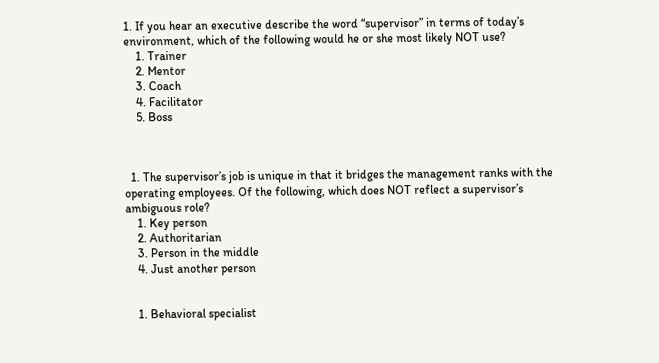1. If you hear an executive describe the word “supervisor” in terms of today’s environment, which of the following would he or she most likely NOT use?
    1. Trainer
    2. Mentor
    3. Coach
    4. Facilitator
    5. Boss



  1. The supervisor’s job is unique in that it bridges the management ranks with the operating employees. Of the following, which does NOT reflect a supervisor’s ambiguous role?
    1. Key person
    2. Authoritarian
    3. Person in the middle
    4. Just another person


    1. Behavioral specialist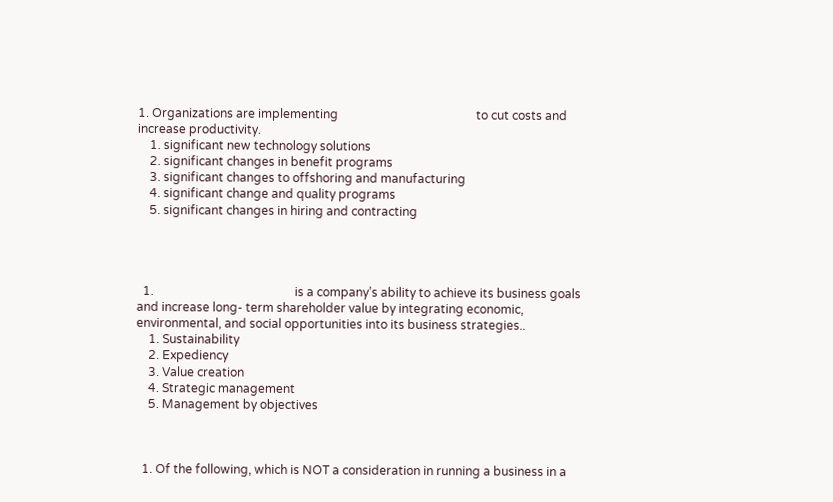1. Organizations are implementing                                              to cut costs and increase productivity.
    1. significant new technology solutions
    2. significant changes in benefit programs
    3. significant changes to offshoring and manufacturing
    4. significant change and quality programs
    5. significant changes in hiring and contracting




  1.                                               is a company’s ability to achieve its business goals and increase long- term shareholder value by integrating economic, environmental, and social opportunities into its business strategies..
    1. Sustainability
    2. Expediency
    3. Value creation
    4. Strategic management
    5. Management by objectives



  1. Of the following, which is NOT a consideration in running a business in a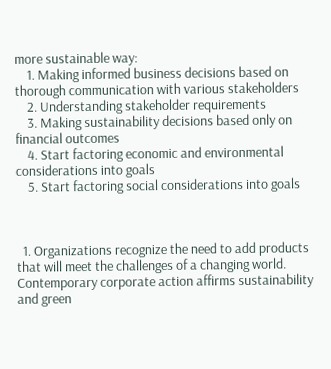more sustainable way:
    1. Making informed business decisions based on thorough communication with various stakeholders
    2. Understanding stakeholder requirements
    3. Making sustainability decisions based only on financial outcomes
    4. Start factoring economic and environmental considerations into goals
    5. Start factoring social considerations into goals



  1. Organizations recognize the need to add products that will meet the challenges of a changing world. Contemporary corporate action affirms sustainability and green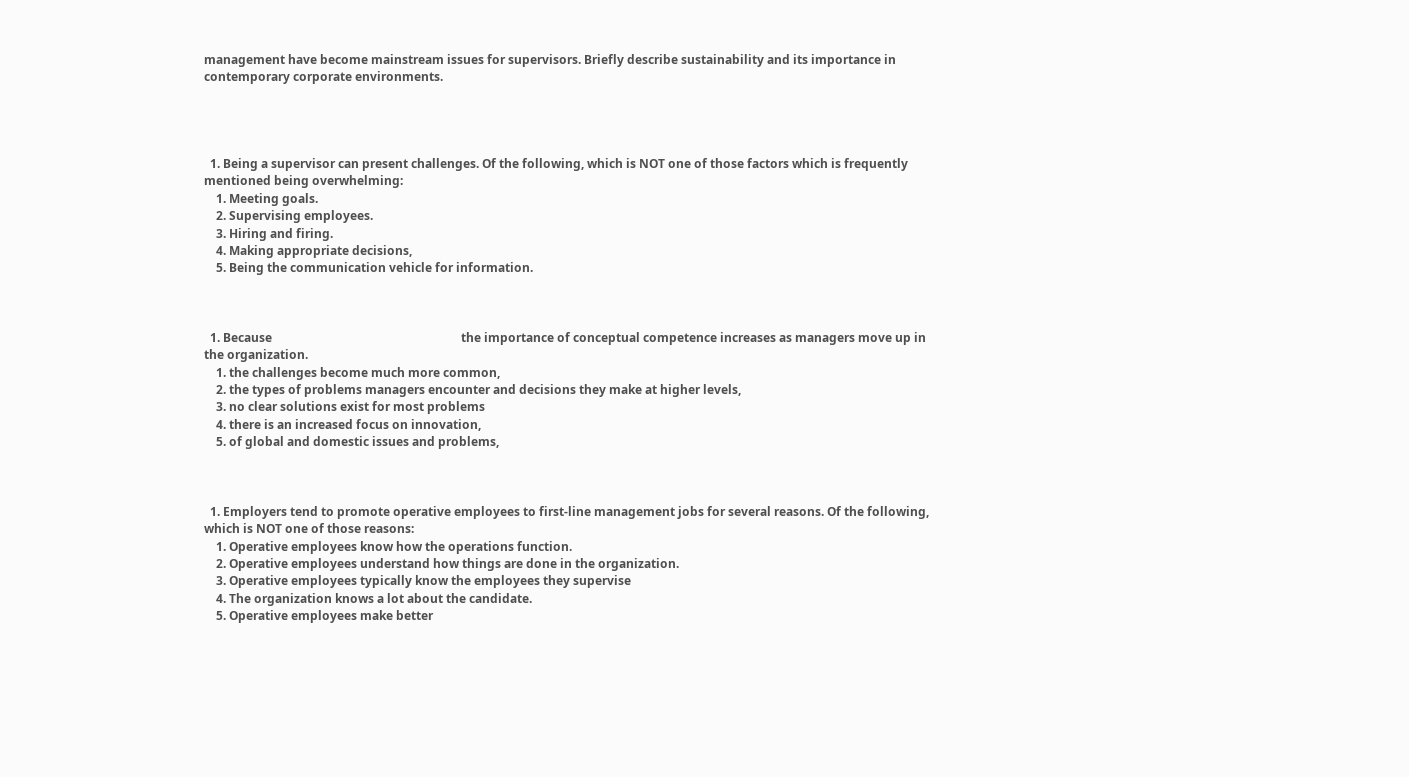management have become mainstream issues for supervisors. Briefly describe sustainability and its importance in contemporary corporate environments.




  1. Being a supervisor can present challenges. Of the following, which is NOT one of those factors which is frequently mentioned being overwhelming:
    1. Meeting goals.
    2. Supervising employees.
    3. Hiring and firing.
    4. Making appropriate decisions,
    5. Being the communication vehicle for information.



  1. Because                                                               the importance of conceptual competence increases as managers move up in the organization.
    1. the challenges become much more common,
    2. the types of problems managers encounter and decisions they make at higher levels,
    3. no clear solutions exist for most problems
    4. there is an increased focus on innovation,
    5. of global and domestic issues and problems,



  1. Employers tend to promote operative employees to first-line management jobs for several reasons. Of the following, which is NOT one of those reasons:
    1. Operative employees know how the operations function.
    2. Operative employees understand how things are done in the organization.
    3. Operative employees typically know the employees they supervise
    4. The organization knows a lot about the candidate.
    5. Operative employees make better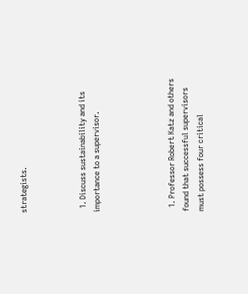strategists.



  1. Discuss sustainability and its importance to a supervisor.




  1. Professor Robert Katz and others found that successful supervisors must possess four critical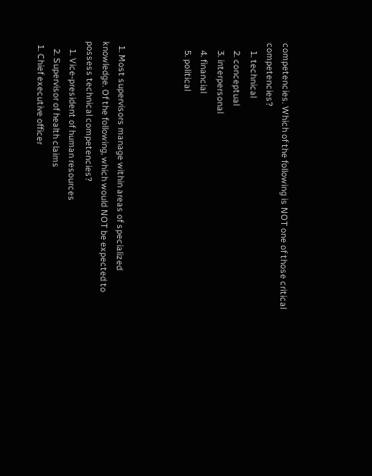competencies. Which of the following is NOT one of those critical competencies?
    1. technical
    2. conceptual
    3. interpersonal
    4. financial
    5. political



  1. Most supervisors manage within areas of specialized knowledge. Of the following, which would NOT be expected to possess technical competencies?
    1. Vice-president of human resources
    2. Supervisor of health claims
  1. Chief executive officer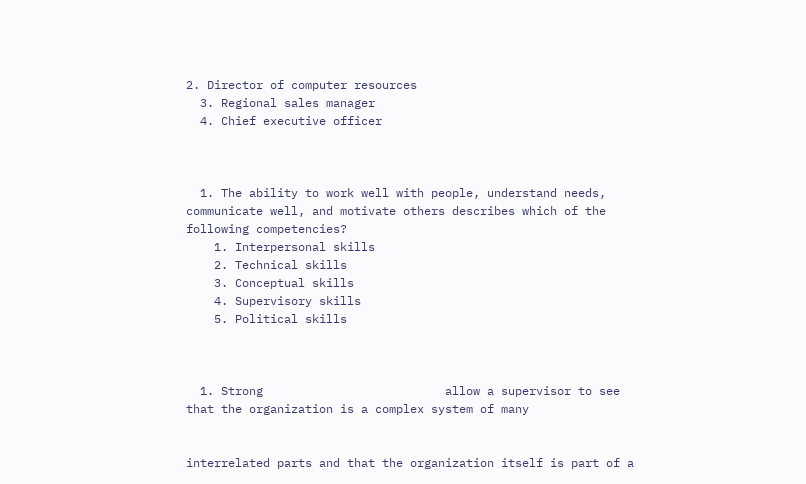2. Director of computer resources
  3. Regional sales manager
  4. Chief executive officer



  1. The ability to work well with people, understand needs, communicate well, and motivate others describes which of the following competencies?
    1. Interpersonal skills
    2. Technical skills
    3. Conceptual skills
    4. Supervisory skills
    5. Political skills



  1. Strong                          allow a supervisor to see that the organization is a complex system of many


interrelated parts and that the organization itself is part of a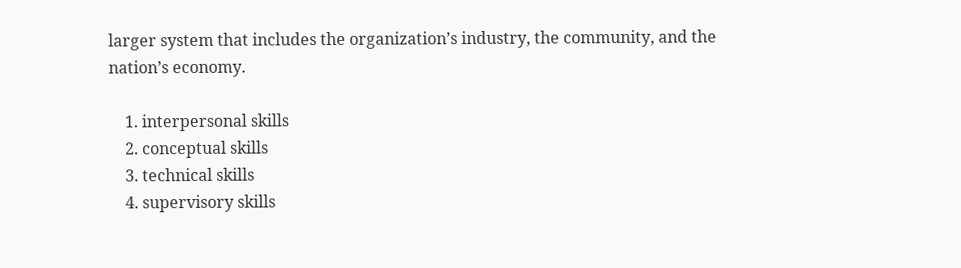larger system that includes the organization’s industry, the community, and the nation’s economy.

    1. interpersonal skills
    2. conceptual skills
    3. technical skills
    4. supervisory skills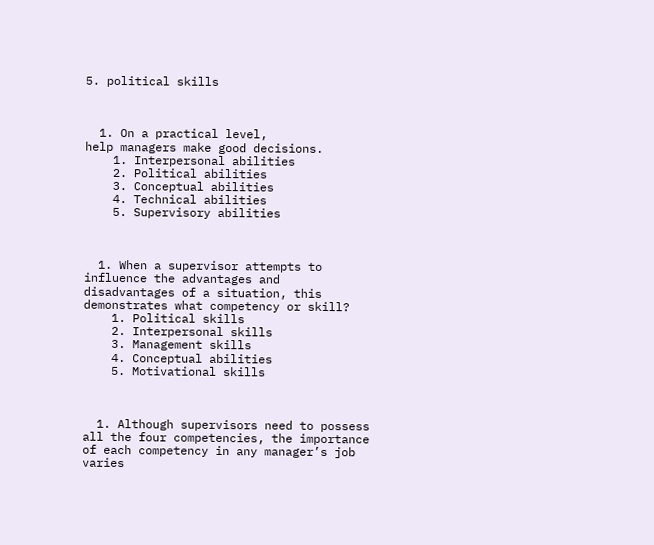5. political skills



  1. On a practical level,                                                            help managers make good decisions.
    1. Interpersonal abilities
    2. Political abilities
    3. Conceptual abilities
    4. Technical abilities
    5. Supervisory abilities



  1. When a supervisor attempts to influence the advantages and disadvantages of a situation, this demonstrates what competency or skill?
    1. Political skills
    2. Interpersonal skills
    3. Management skills
    4. Conceptual abilities
    5. Motivational skills



  1. Although supervisors need to possess all the four competencies, the importance of each competency in any manager’s job varies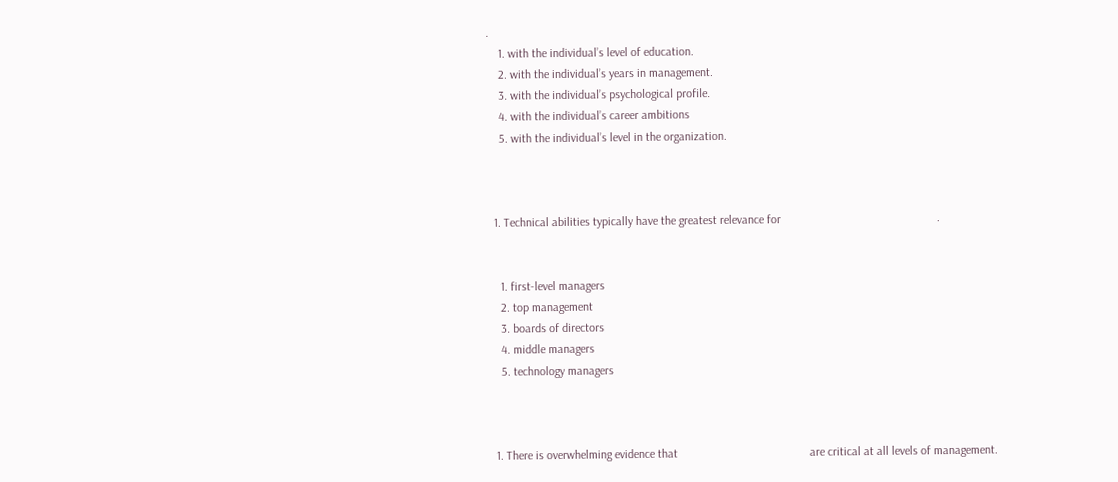.
    1. with the individual’s level of education.
    2. with the individual’s years in management.
    3. with the individual’s psychological profile.
    4. with the individual’s career ambitions
    5. with the individual’s level in the organization.



  1. Technical abilities typically have the greatest relevance for                                                    .


    1. first-level managers
    2. top management
    3. boards of directors
    4. middle managers
    5. technology managers



  1. There is overwhelming evidence that                                            are critical at all levels of management.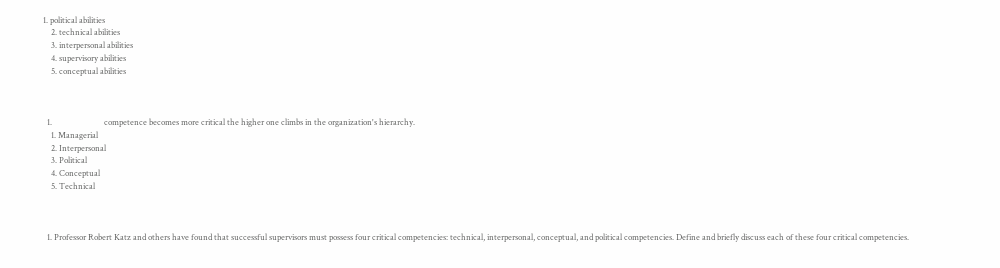1. political abilities
    2. technical abilities
    3. interpersonal abilities
    4. supervisory abilities
    5. conceptual abilities



  1.                          competence becomes more critical the higher one climbs in the organization's hierarchy.
    1. Managerial
    2. Interpersonal
    3. Political
    4. Conceptual
    5. Technical



  1. Professor Robert Katz and others have found that successful supervisors must possess four critical competencies: technical, interpersonal, conceptual, and political competencies. Define and briefly discuss each of these four critical competencies.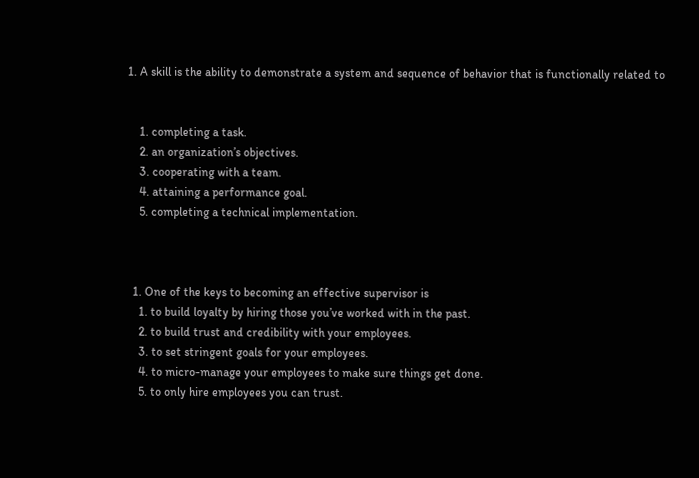1. A skill is the ability to demonstrate a system and sequence of behavior that is functionally related to


    1. completing a task.
    2. an organization’s objectives.
    3. cooperating with a team.
    4. attaining a performance goal.
    5. completing a technical implementation.



  1. One of the keys to becoming an effective supervisor is
    1. to build loyalty by hiring those you’ve worked with in the past.
    2. to build trust and credibility with your employees.
    3. to set stringent goals for your employees.
    4. to micro-manage your employees to make sure things get done.
    5. to only hire employees you can trust.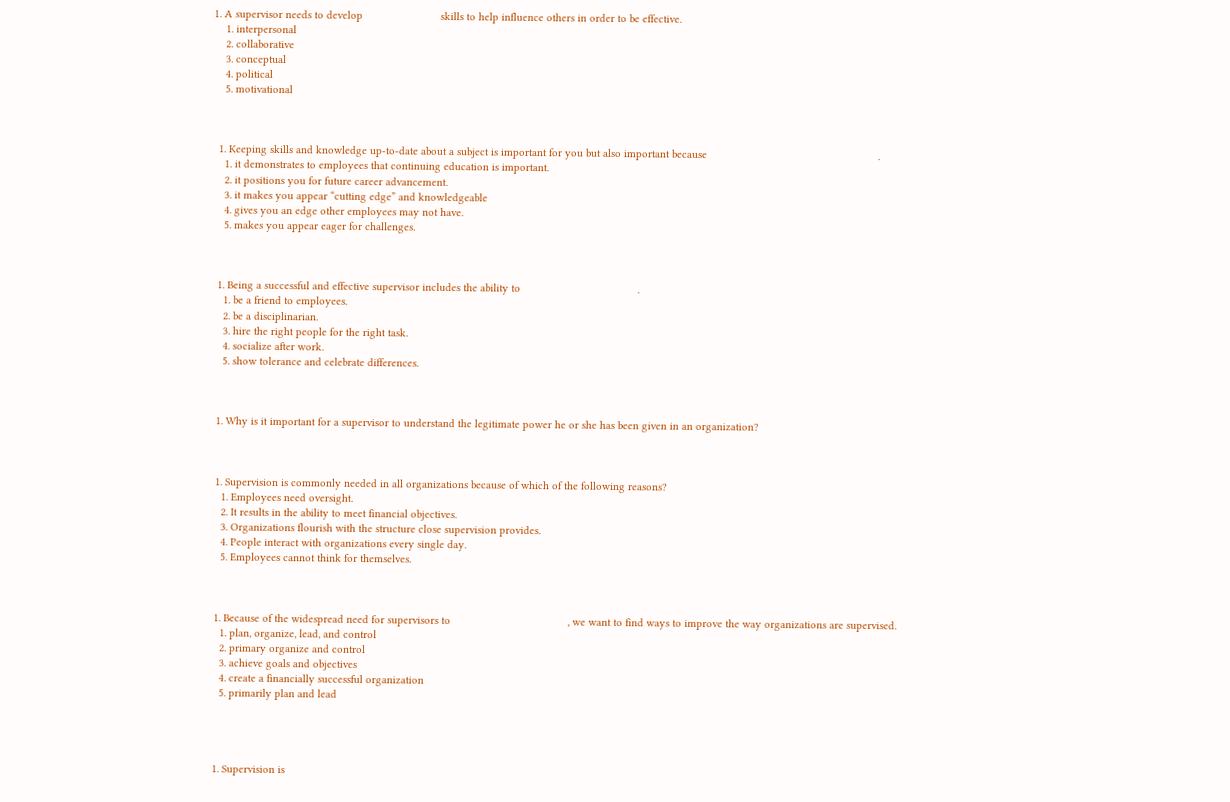1. A supervisor needs to develop                          skills to help influence others in order to be effective.
    1. interpersonal
    2. collaborative
    3. conceptual
    4. political
    5. motivational



  1. Keeping skills and knowledge up-to-date about a subject is important for you but also important because                                                         .
    1. it demonstrates to employees that continuing education is important.
    2. it positions you for future career advancement.
    3. it makes you appear “cutting edge” and knowledgeable
    4. gives you an edge other employees may not have.
    5. makes you appear eager for challenges.



  1. Being a successful and effective supervisor includes the ability to                                       .
    1. be a friend to employees.
    2. be a disciplinarian.
    3. hire the right people for the right task.
    4. socialize after work.
    5. show tolerance and celebrate differences.



  1. Why is it important for a supervisor to understand the legitimate power he or she has been given in an organization?



  1. Supervision is commonly needed in all organizations because of which of the following reasons?
    1. Employees need oversight.
    2. It results in the ability to meet financial objectives.
    3. Organizations flourish with the structure close supervision provides.
    4. People interact with organizations every single day.
    5. Employees cannot think for themselves.



  1. Because of the widespread need for supervisors to                                       , we want to find ways to improve the way organizations are supervised.
    1. plan, organize, lead, and control
    2. primary organize and control
    3. achieve goals and objectives
    4. create a financially successful organization
    5. primarily plan and lead




  1. Supervision is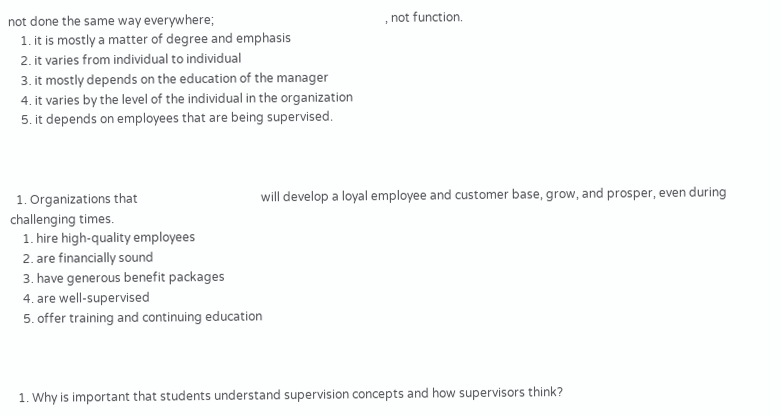not done the same way everywhere;                                                         , not function.
    1. it is mostly a matter of degree and emphasis
    2. it varies from individual to individual
    3. it mostly depends on the education of the manager
    4. it varies by the level of the individual in the organization
    5. it depends on employees that are being supervised.



  1. Organizations that                                         will develop a loyal employee and customer base, grow, and prosper, even during challenging times.
    1. hire high-quality employees
    2. are financially sound
    3. have generous benefit packages
    4. are well-supervised
    5. offer training and continuing education



  1. Why is important that students understand supervision concepts and how supervisors think?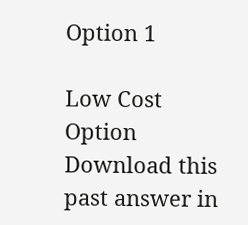Option 1

Low Cost Option
Download this past answer in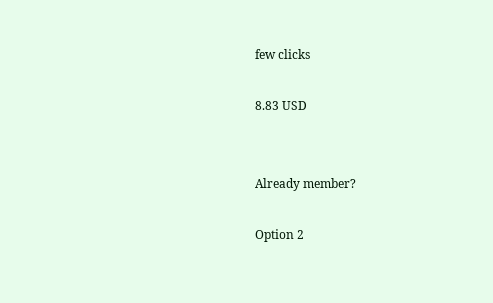few clicks

8.83 USD


Already member?

Option 2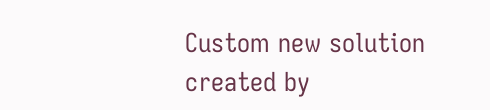Custom new solution created by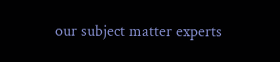our subject matter experts